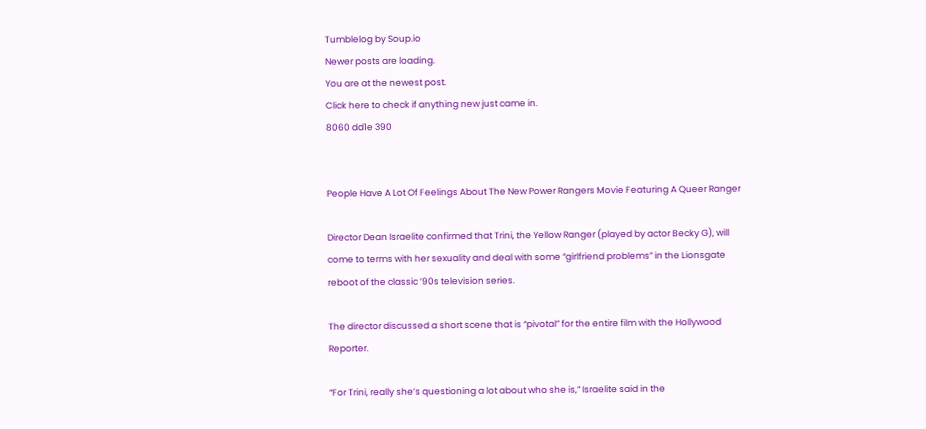Tumblelog by Soup.io
Newer posts are loading.
You are at the newest post.
Click here to check if anything new just came in.
8060 dd1e 390


People Have A Lot Of Feelings About The New Power Rangers Movie Featuring A Queer Ranger

Director Dean Israelite confirmed that Trini, the Yellow Ranger (played by actor Becky G), will come to terms with her sexuality and deal with some “girlfriend problems” in the Lionsgate reboot of the classic ’90s television series.

The director discussed a short scene that is “pivotal” for the entire film with the Hollywood Reporter.

“For Trini, really she’s questioning a lot about who she is,” Israelite said in the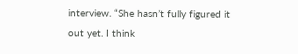interview. “She hasn’t fully figured it out yet. I think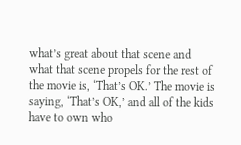what’s great about that scene and what that scene propels for the rest of the movie is, ‘That’s OK.’ The movie is saying, ‘That’s OK,’ and all of the kids have to own who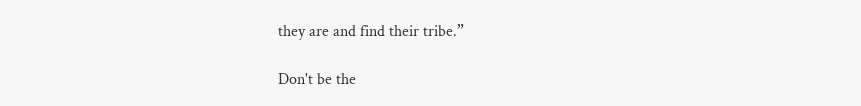they are and find their tribe.”

Don't be the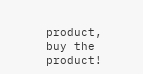product, buy the product!